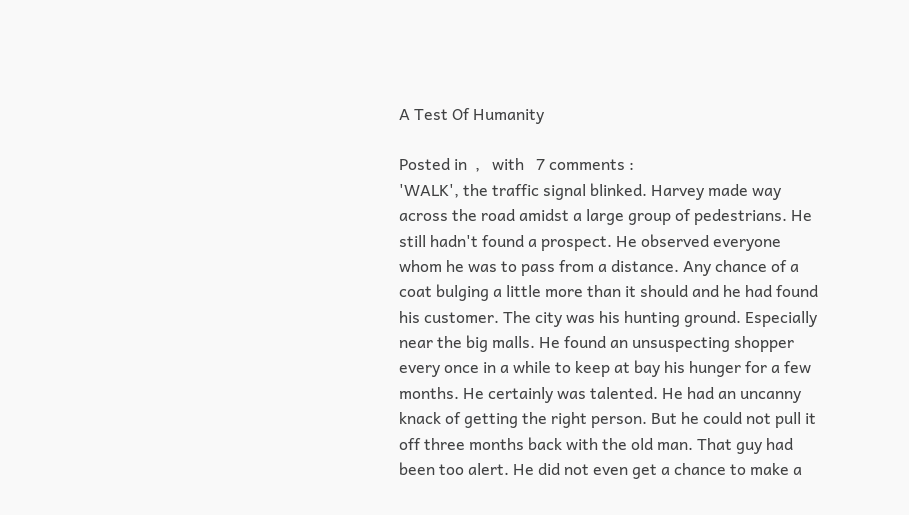A Test Of Humanity

Posted in  ,   with   7 comments :
'WALK', the traffic signal blinked. Harvey made way across the road amidst a large group of pedestrians. He still hadn't found a prospect. He observed everyone whom he was to pass from a distance. Any chance of a coat bulging a little more than it should and he had found his customer. The city was his hunting ground. Especially near the big malls. He found an unsuspecting shopper every once in a while to keep at bay his hunger for a few months. He certainly was talented. He had an uncanny knack of getting the right person. But he could not pull it off three months back with the old man. That guy had been too alert. He did not even get a chance to make a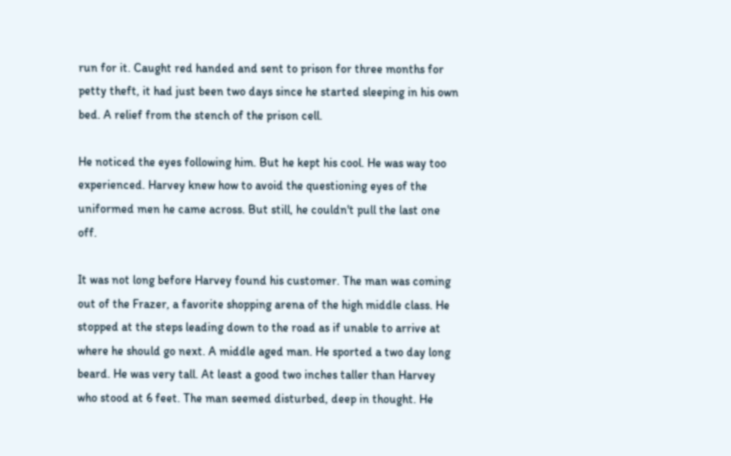run for it. Caught red handed and sent to prison for three months for petty theft, it had just been two days since he started sleeping in his own bed. A relief from the stench of the prison cell.

He noticed the eyes following him. But he kept his cool. He was way too experienced. Harvey knew how to avoid the questioning eyes of the uniformed men he came across. But still, he couldn't pull the last one off.

It was not long before Harvey found his customer. The man was coming out of the Frazer, a favorite shopping arena of the high middle class. He stopped at the steps leading down to the road as if unable to arrive at where he should go next. A middle aged man. He sported a two day long beard. He was very tall. At least a good two inches taller than Harvey who stood at 6 feet. The man seemed disturbed, deep in thought. He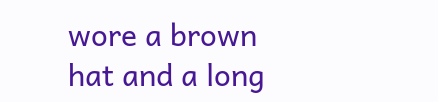wore a brown hat and a long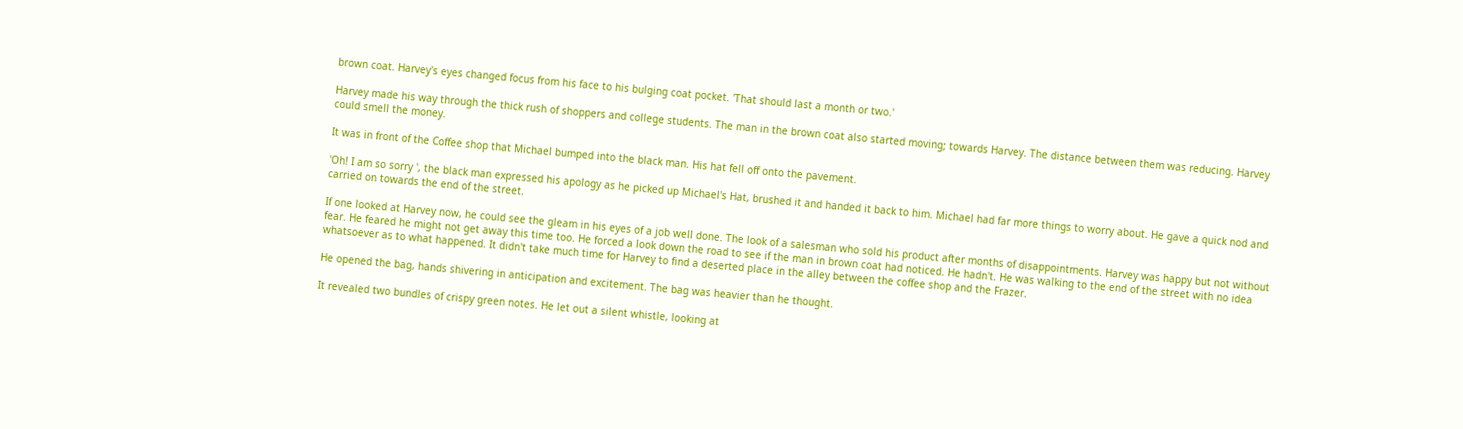brown coat. Harvey's eyes changed focus from his face to his bulging coat pocket. 'That should last a month or two.'

Harvey made his way through the thick rush of shoppers and college students. The man in the brown coat also started moving; towards Harvey. The distance between them was reducing. Harvey could smell the money.

It was in front of the Coffee shop that Michael bumped into the black man. His hat fell off onto the pavement.

'Oh! I am so sorry ', the black man expressed his apology as he picked up Michael's Hat, brushed it and handed it back to him. Michael had far more things to worry about. He gave a quick nod and carried on towards the end of the street.

If one looked at Harvey now, he could see the gleam in his eyes of a job well done. The look of a salesman who sold his product after months of disappointments. Harvey was happy but not without fear. He feared he might not get away this time too. He forced a look down the road to see if the man in brown coat had noticed. He hadn't. He was walking to the end of the street with no idea whatsoever as to what happened. It didn't take much time for Harvey to find a deserted place in the alley between the coffee shop and the Frazer.

He opened the bag, hands shivering in anticipation and excitement. The bag was heavier than he thought.

It revealed two bundles of crispy green notes. He let out a silent whistle, looking at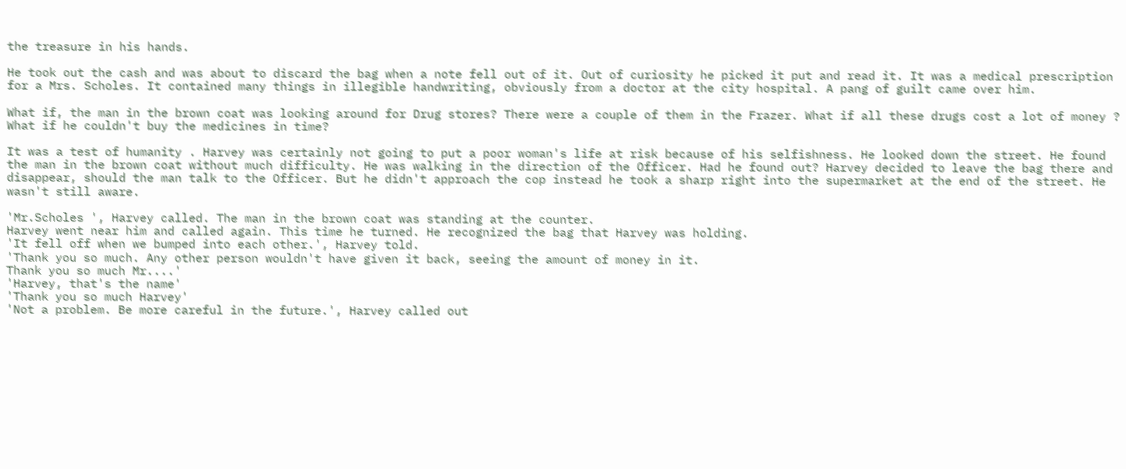the treasure in his hands.

He took out the cash and was about to discard the bag when a note fell out of it. Out of curiosity he picked it put and read it. It was a medical prescription for a Mrs. Scholes. It contained many things in illegible handwriting, obviously from a doctor at the city hospital. A pang of guilt came over him.

What if, the man in the brown coat was looking around for Drug stores? There were a couple of them in the Frazer. What if all these drugs cost a lot of money ? What if he couldn't buy the medicines in time?

It was a test of humanity . Harvey was certainly not going to put a poor woman's life at risk because of his selfishness. He looked down the street. He found the man in the brown coat without much difficulty. He was walking in the direction of the Officer. Had he found out? Harvey decided to leave the bag there and disappear, should the man talk to the Officer. But he didn't approach the cop instead he took a sharp right into the supermarket at the end of the street. He wasn't still aware.

'Mr.Scholes ', Harvey called. The man in the brown coat was standing at the counter.
Harvey went near him and called again. This time he turned. He recognized the bag that Harvey was holding.
'It fell off when we bumped into each other.', Harvey told.
'Thank you so much. Any other person wouldn't have given it back, seeing the amount of money in it.
Thank you so much Mr....'
'Harvey, that's the name'
'Thank you so much Harvey'
'Not a problem. Be more careful in the future.', Harvey called out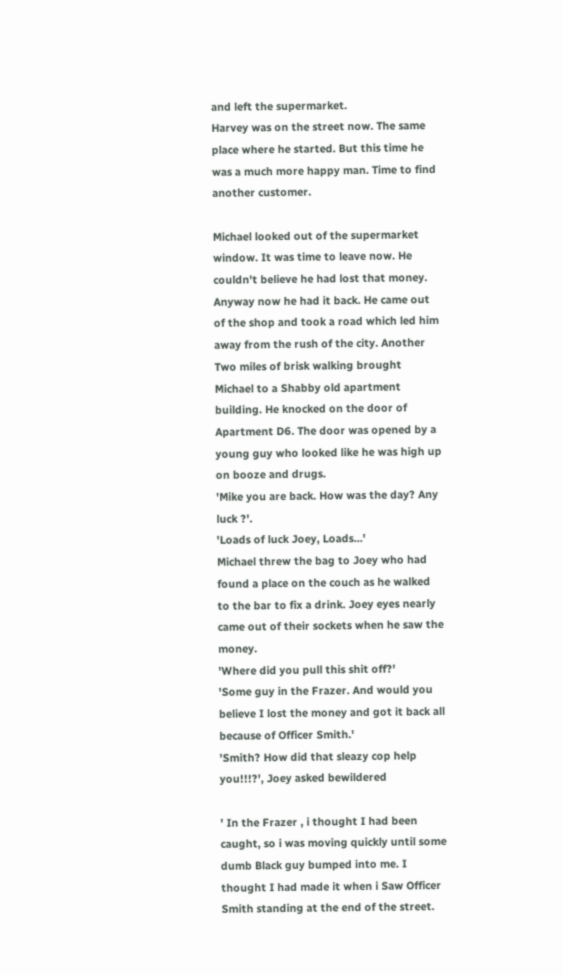and left the supermarket.
Harvey was on the street now. The same place where he started. But this time he was a much more happy man. Time to find another customer.

Michael looked out of the supermarket window. It was time to leave now. He couldn't believe he had lost that money. Anyway now he had it back. He came out of the shop and took a road which led him away from the rush of the city. Another Two miles of brisk walking brought Michael to a Shabby old apartment building. He knocked on the door of Apartment D6. The door was opened by a young guy who looked like he was high up on booze and drugs.
'Mike you are back. How was the day? Any luck ?'.
'Loads of luck Joey, Loads...'
Michael threw the bag to Joey who had found a place on the couch as he walked to the bar to fix a drink. Joey eyes nearly came out of their sockets when he saw the money.
'Where did you pull this shit off?'
'Some guy in the Frazer. And would you believe I lost the money and got it back all because of Officer Smith.'
'Smith? How did that sleazy cop help you!!!?', Joey asked bewildered

' In the Frazer , i thought I had been caught, so i was moving quickly until some dumb Black guy bumped into me. I thought I had made it when i Saw Officer Smith standing at the end of the street.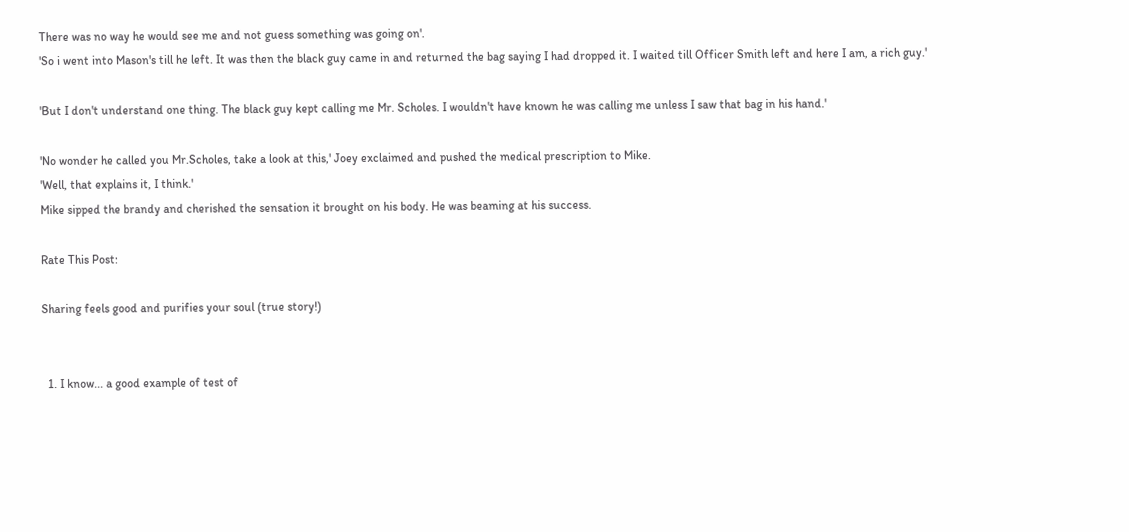There was no way he would see me and not guess something was going on'.
'So i went into Mason's till he left. It was then the black guy came in and returned the bag saying I had dropped it. I waited till Officer Smith left and here I am, a rich guy.'

'But I don't understand one thing. The black guy kept calling me Mr. Scholes. I wouldn't have known he was calling me unless I saw that bag in his hand.'

'No wonder he called you Mr.Scholes, take a look at this,' Joey exclaimed and pushed the medical prescription to Mike.
'Well, that explains it, I think.'
Mike sipped the brandy and cherished the sensation it brought on his body. He was beaming at his success.

Rate This Post:

Sharing feels good and purifies your soul (true story!)


  1. I know... a good example of test of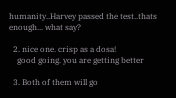humanity..Harvey passed the test..thats enough... what say?

  2. nice one. crisp as a dosa!
    good going. you are getting better

  3. Both of them will go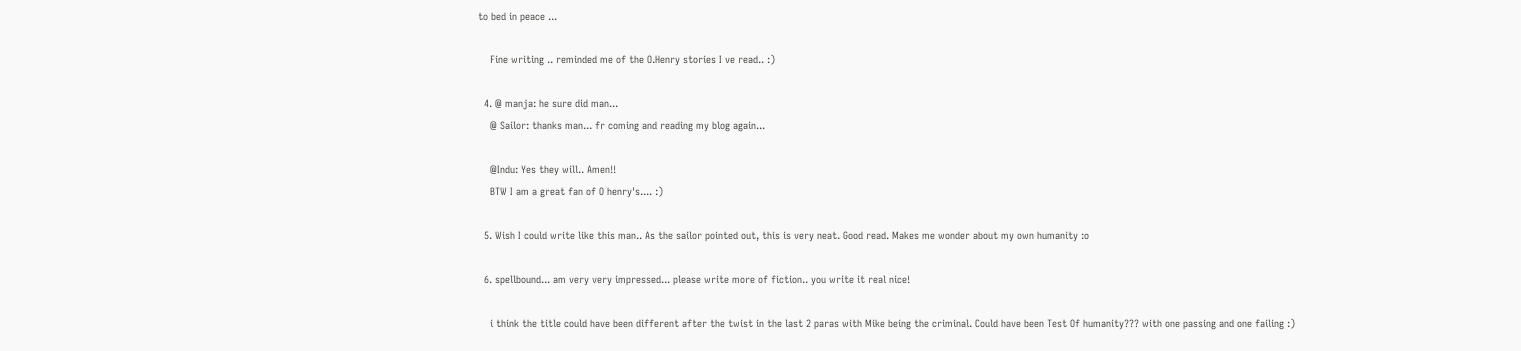to bed in peace ...

    Fine writing .. reminded me of the O.Henry stories I ve read.. :)

  4. @ manja: he sure did man...
    @ Sailor: thanks man... fr coming and reading my blog again...

    @Indu: Yes they will.. Amen!!
    BTW I am a great fan of O henry's.... :)

  5. Wish I could write like this man.. As the sailor pointed out, this is very neat. Good read. Makes me wonder about my own humanity :o

  6. spellbound... am very very impressed... please write more of fiction.. you write it real nice!

    i think the title could have been different after the twist in the last 2 paras with Mike being the criminal. Could have been Test Of humanity??? with one passing and one failing :)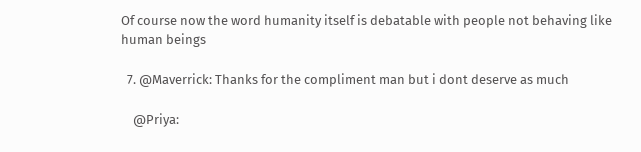Of course now the word humanity itself is debatable with people not behaving like human beings

  7. @Maverrick: Thanks for the compliment man but i dont deserve as much

    @Priya: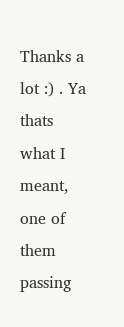Thanks a lot :) . Ya thats what I meant, one of them passing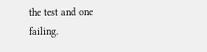the test and one failing.